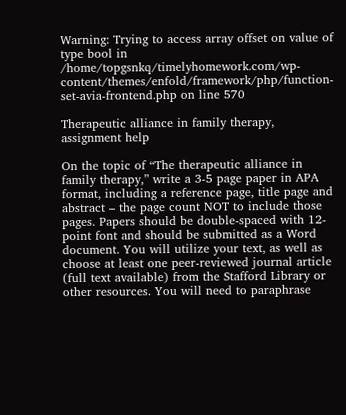Warning: Trying to access array offset on value of type bool in /home/topgsnkq/timelyhomework.com/wp-content/themes/enfold/framework/php/function-set-avia-frontend.php on line 570

Therapeutic alliance in family therapy, assignment help

On the topic of “The therapeutic alliance in family therapy,” write a 3-5 page paper in APA format, including a reference page, title page and abstract – the page count NOT to include those pages. Papers should be double-spaced with 12-point font and should be submitted as a Word document. You will utilize your text, as well as choose at least one peer-reviewed journal article (full text available) from the Stafford Library or other resources. You will need to paraphrase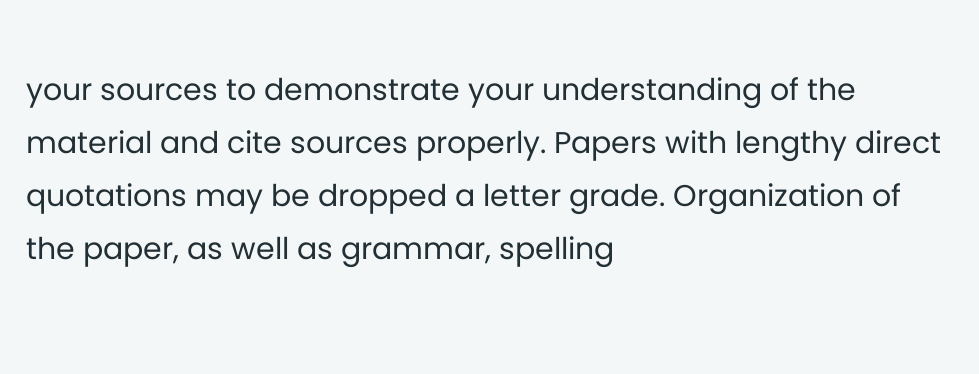your sources to demonstrate your understanding of the material and cite sources properly. Papers with lengthy direct quotations may be dropped a letter grade. Organization of the paper, as well as grammar, spelling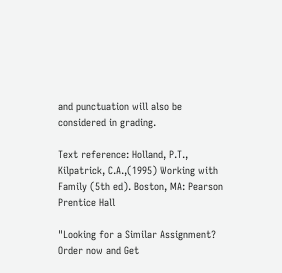and punctuation will also be considered in grading.

Text reference: Holland, P.T., Kilpatrick, C.A.,(1995) Working with Family (5th ed). Boston, MA: Pearson Prentice Hall

"Looking for a Similar Assignment? Order now and Get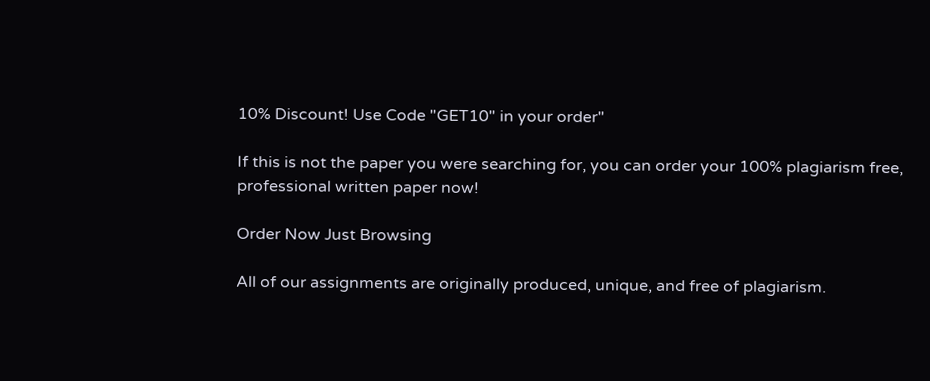10% Discount! Use Code "GET10" in your order"

If this is not the paper you were searching for, you can order your 100% plagiarism free, professional written paper now!

Order Now Just Browsing

All of our assignments are originally produced, unique, and free of plagiarism.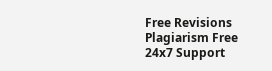Free Revisions Plagiarism Free 24x7 Support